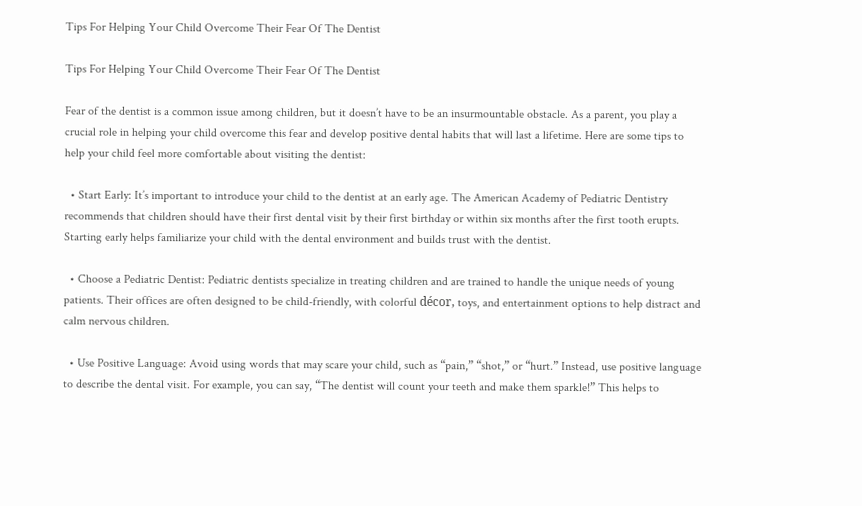Tips For Helping Your Child Overcome Their Fear Of The Dentist

Tips For Helping Your Child Overcome Their Fear Of The Dentist

Fear of the dentist is a common issue among children, but it doesn’t have to be an insurmountable obstacle. As a parent, you play a crucial role in helping your child overcome this fear and develop positive dental habits that will last a lifetime. Here are some tips to help your child feel more comfortable about visiting the dentist:

  • Start Early: It’s important to introduce your child to the dentist at an early age. The American Academy of Pediatric Dentistry recommends that children should have their first dental visit by their first birthday or within six months after the first tooth erupts. Starting early helps familiarize your child with the dental environment and builds trust with the dentist.

  • Choose a Pediatric Dentist: Pediatric dentists specialize in treating children and are trained to handle the unique needs of young patients. Their offices are often designed to be child-friendly, with colorful décor, toys, and entertainment options to help distract and calm nervous children.

  • Use Positive Language: Avoid using words that may scare your child, such as “pain,” “shot,” or “hurt.” Instead, use positive language to describe the dental visit. For example, you can say, “The dentist will count your teeth and make them sparkle!” This helps to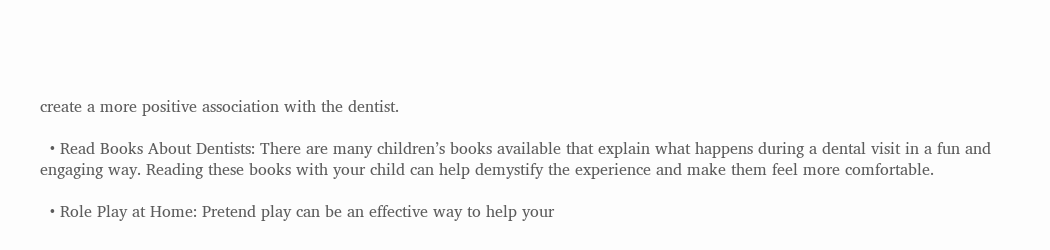create a more positive association with the dentist.

  • Read Books About Dentists: There are many children’s books available that explain what happens during a dental visit in a fun and engaging way. Reading these books with your child can help demystify the experience and make them feel more comfortable.

  • Role Play at Home: Pretend play can be an effective way to help your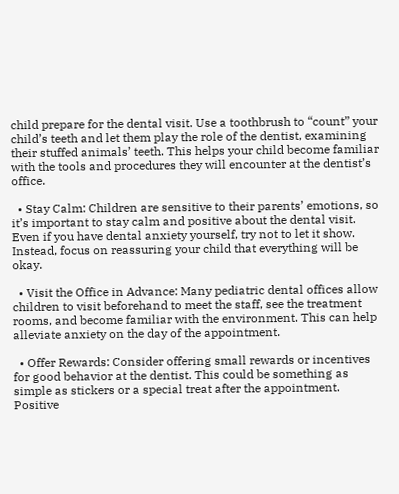child prepare for the dental visit. Use a toothbrush to “count” your child’s teeth and let them play the role of the dentist, examining their stuffed animals’ teeth. This helps your child become familiar with the tools and procedures they will encounter at the dentist’s office.

  • Stay Calm: Children are sensitive to their parents’ emotions, so it’s important to stay calm and positive about the dental visit. Even if you have dental anxiety yourself, try not to let it show. Instead, focus on reassuring your child that everything will be okay.

  • Visit the Office in Advance: Many pediatric dental offices allow children to visit beforehand to meet the staff, see the treatment rooms, and become familiar with the environment. This can help alleviate anxiety on the day of the appointment.

  • Offer Rewards: Consider offering small rewards or incentives for good behavior at the dentist. This could be something as simple as stickers or a special treat after the appointment. Positive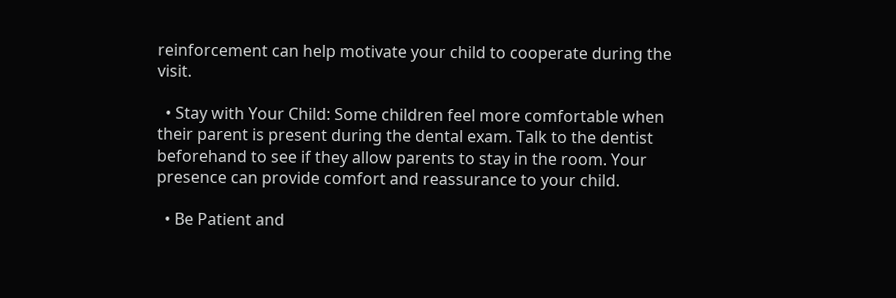reinforcement can help motivate your child to cooperate during the visit.

  • Stay with Your Child: Some children feel more comfortable when their parent is present during the dental exam. Talk to the dentist beforehand to see if they allow parents to stay in the room. Your presence can provide comfort and reassurance to your child.

  • Be Patient and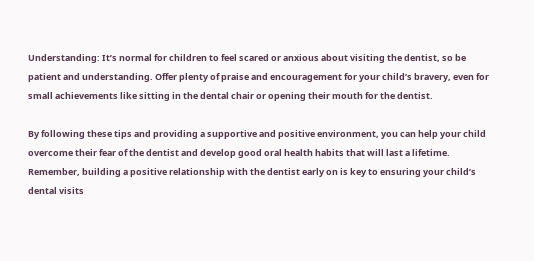Understanding: It’s normal for children to feel scared or anxious about visiting the dentist, so be patient and understanding. Offer plenty of praise and encouragement for your child’s bravery, even for small achievements like sitting in the dental chair or opening their mouth for the dentist.

By following these tips and providing a supportive and positive environment, you can help your child overcome their fear of the dentist and develop good oral health habits that will last a lifetime. Remember, building a positive relationship with the dentist early on is key to ensuring your child’s dental visits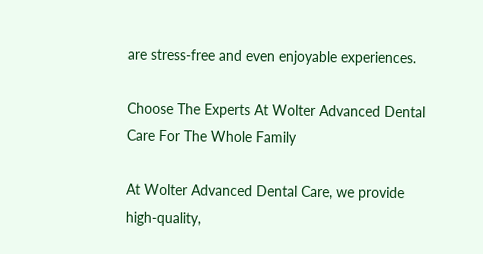are stress-free and even enjoyable experiences.

Choose The Experts At Wolter Advanced Dental Care For The Whole Family

At Wolter Advanced Dental Care, we provide high-quality,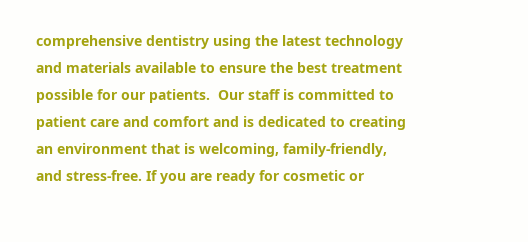comprehensive dentistry using the latest technology and materials available to ensure the best treatment possible for our patients.  Our staff is committed to patient care and comfort and is dedicated to creating an environment that is welcoming, family-friendly, and stress-free. If you are ready for cosmetic or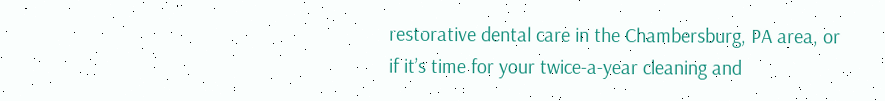restorative dental care in the Chambersburg, PA area, or if it’s time for your twice-a-year cleaning and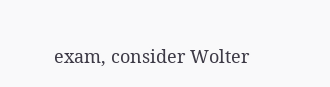exam, consider Wolter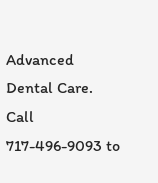Advanced Dental Care. Call 717-496-9093 to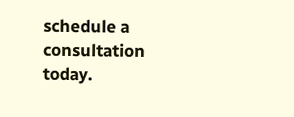schedule a consultation today.